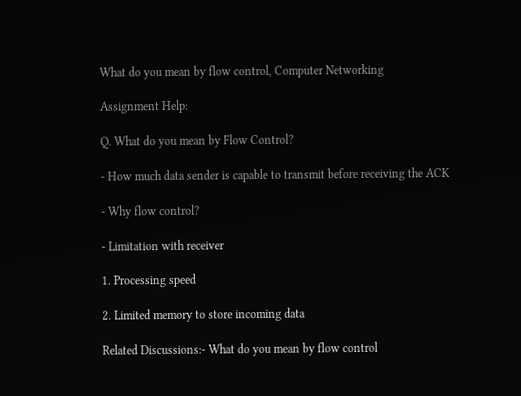What do you mean by flow control, Computer Networking

Assignment Help:

Q. What do you mean by Flow Control?

- How much data sender is capable to transmit before receiving the ACK

- Why flow control?

- Limitation with receiver

1. Processing speed

2. Limited memory to store incoming data

Related Discussions:- What do you mean by flow control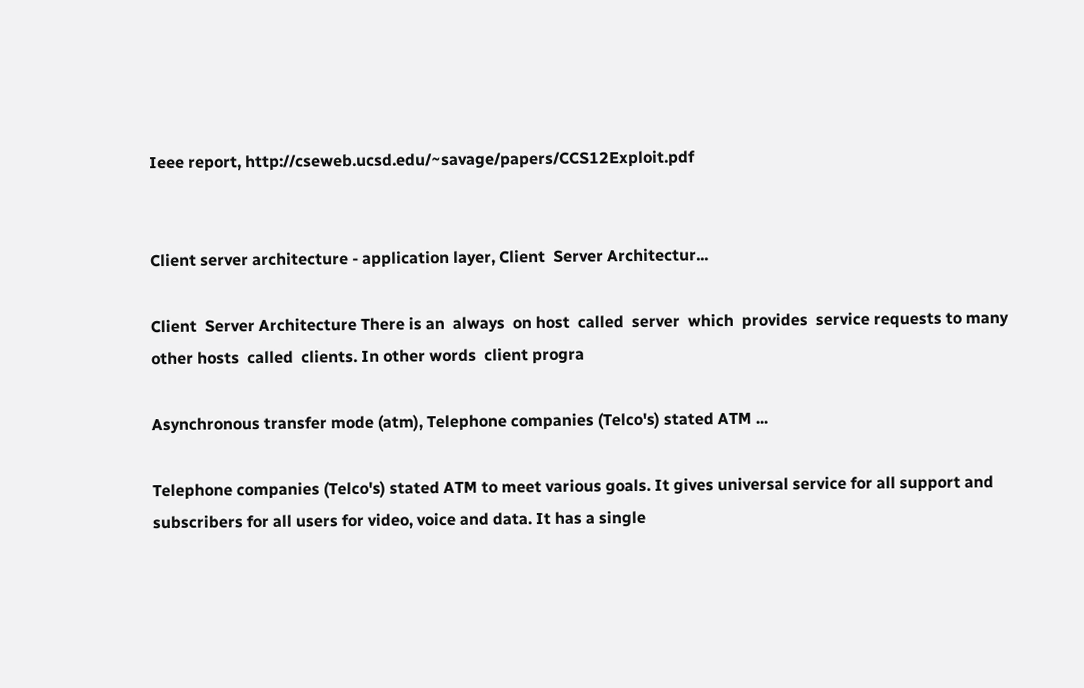Ieee report, http://cseweb.ucsd.edu/~savage/papers/CCS12Exploit.pdf


Client server architecture - application layer, Client  Server Architectur...

Client  Server Architecture There is an  always  on host  called  server  which  provides  service requests to many other hosts  called  clients. In other words  client progra

Asynchronous transfer mode (atm), Telephone companies (Telco's) stated ATM ...

Telephone companies (Telco's) stated ATM to meet various goals. It gives universal service for all support and subscribers for all users for video, voice and data. It has a single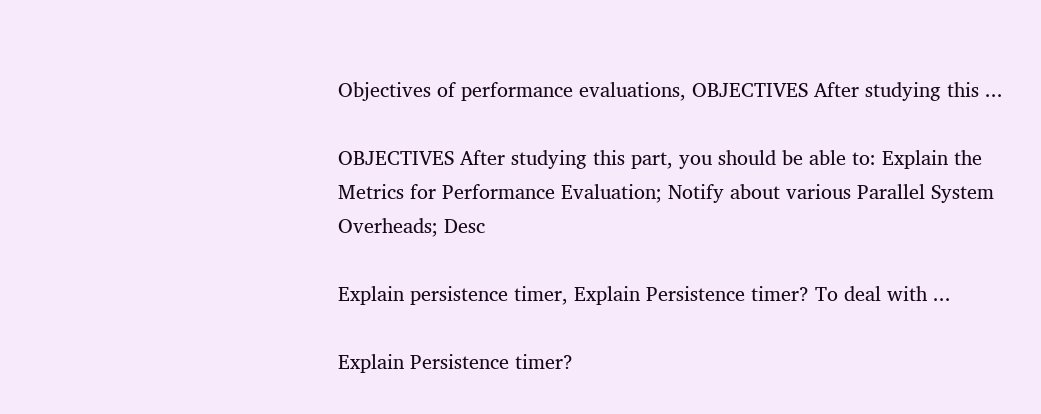Objectives of performance evaluations, OBJECTIVES After studying this ...

OBJECTIVES After studying this part, you should be able to: Explain the Metrics for Performance Evaluation; Notify about various Parallel System Overheads; Desc

Explain persistence timer, Explain Persistence timer? To deal with ...

Explain Persistence timer?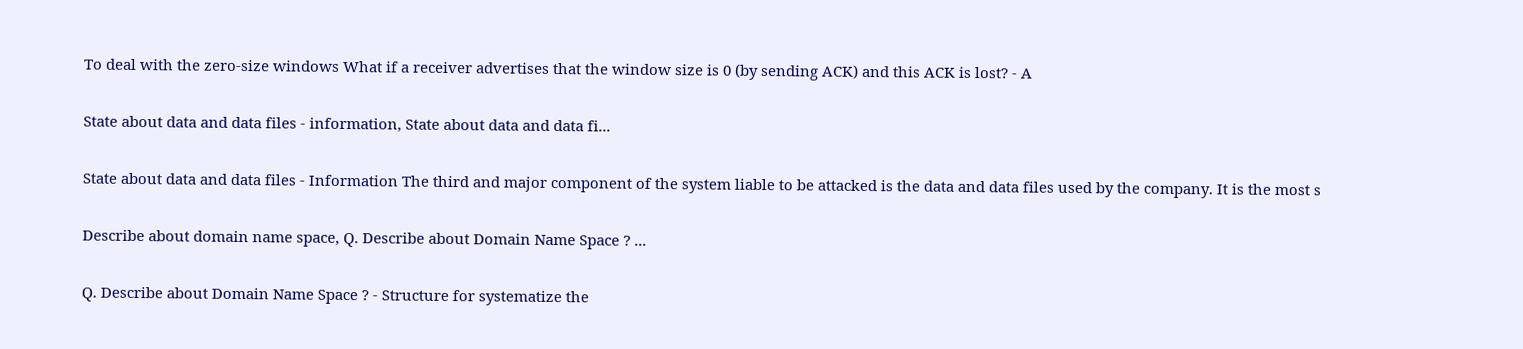To deal with the zero-size windows What if a receiver advertises that the window size is 0 (by sending ACK) and this ACK is lost? - A

State about data and data files - information, State about data and data fi...

State about data and data files - Information The third and major component of the system liable to be attacked is the data and data files used by the company. It is the most s

Describe about domain name space, Q. Describe about Domain Name Space ? ...

Q. Describe about Domain Name Space ? - Structure for systematize the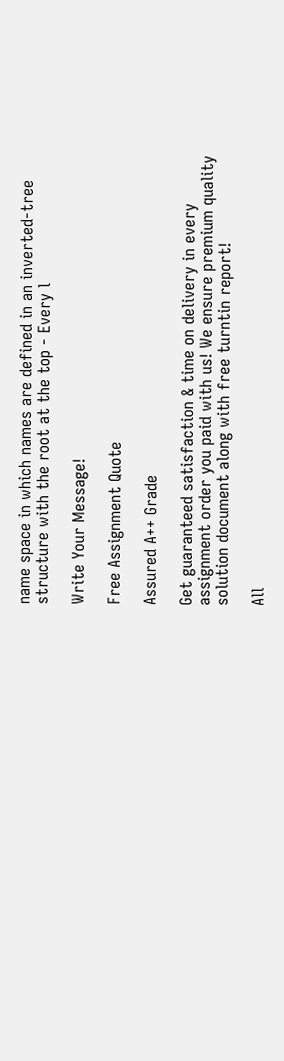name space in which names are defined in an inverted-tree structure with the root at the top - Every l

Write Your Message!

Free Assignment Quote

Assured A++ Grade

Get guaranteed satisfaction & time on delivery in every assignment order you paid with us! We ensure premium quality solution document along with free turntin report!

All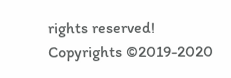rights reserved! Copyrights ©2019-2020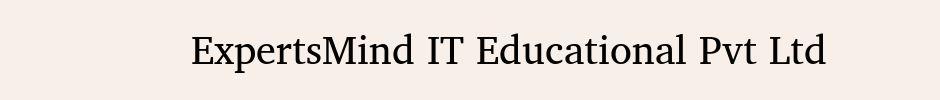ExpertsMind IT Educational Pvt Ltd